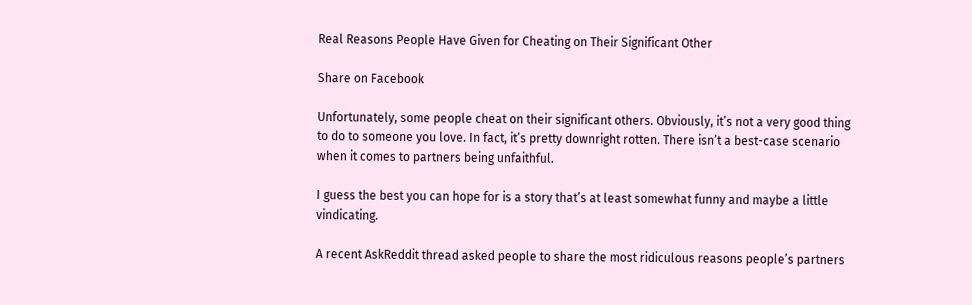Real Reasons People Have Given for Cheating on Their Significant Other

Share on Facebook

Unfortunately, some people cheat on their significant others. Obviously, it’s not a very good thing to do to someone you love. In fact, it’s pretty downright rotten. There isn’t a best-case scenario when it comes to partners being unfaithful.

I guess the best you can hope for is a story that’s at least somewhat funny and maybe a little vindicating.

A recent AskReddit thread asked people to share the most ridiculous reasons people’s partners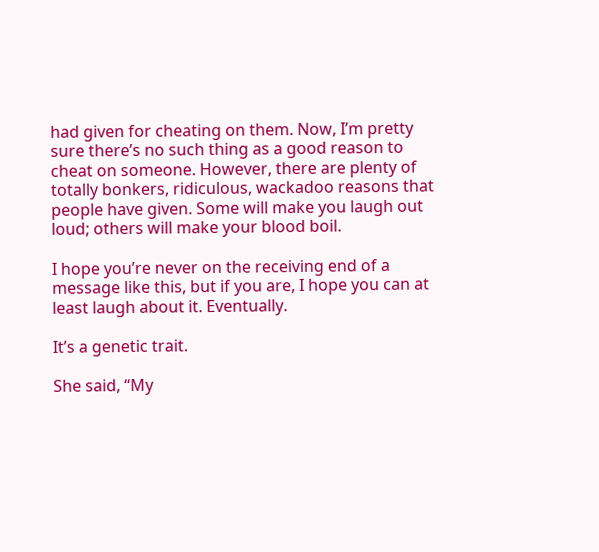had given for cheating on them. Now, I’m pretty sure there’s no such thing as a good reason to cheat on someone. However, there are plenty of totally bonkers, ridiculous, wackadoo reasons that people have given. Some will make you laugh out loud; others will make your blood boil.

I hope you’re never on the receiving end of a message like this, but if you are, I hope you can at least laugh about it. Eventually.

It’s a genetic trait.

She said, “My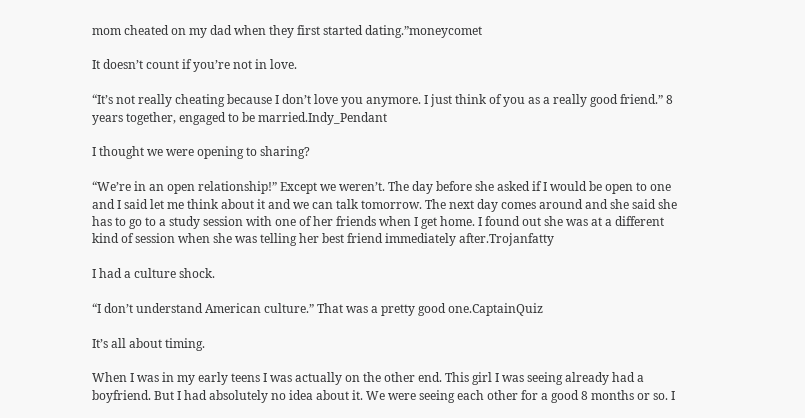mom cheated on my dad when they first started dating.”moneycomet

It doesn’t count if you’re not in love.

“It’s not really cheating because I don’t love you anymore. I just think of you as a really good friend.” 8 years together, engaged to be married.Indy_Pendant

I thought we were opening to sharing?

“We’re in an open relationship!” Except we weren’t. The day before she asked if I would be open to one and I said let me think about it and we can talk tomorrow. The next day comes around and she said she has to go to a study session with one of her friends when I get home. I found out she was at a different kind of session when she was telling her best friend immediately after.Trojanfatty

I had a culture shock.

“I don’t understand American culture.” That was a pretty good one.CaptainQuiz

It’s all about timing.

When I was in my early teens I was actually on the other end. This girl I was seeing already had a boyfriend. But I had absolutely no idea about it. We were seeing each other for a good 8 months or so. I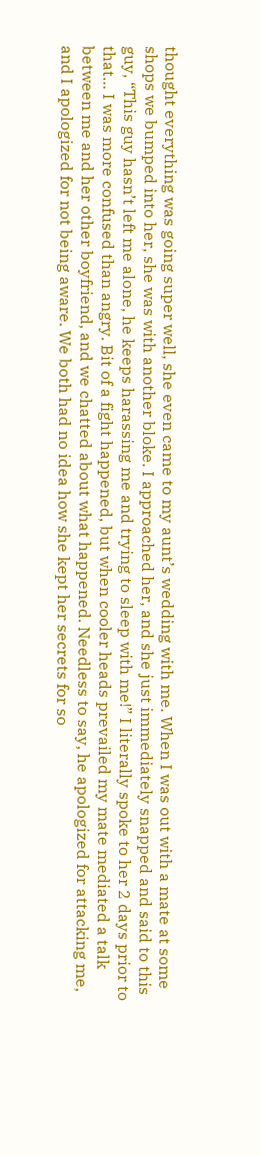thought everything was going super well, she even came to my aunt’s wedding with me. When I was out with a mate at some shops we bumped into her, she was with another bloke. I approached her, and she just immediately snapped and said to this guy, “This guy hasn’t left me alone, he keeps harassing me and trying to sleep with me!” I literally spoke to her 2 days prior to that… I was more confused than angry. Bit of a fight happened, but when cooler heads prevailed my mate mediated a talk between me and her other boyfriend, and we chatted about what happened. Needless to say, he apologized for attacking me, and I apologized for not being aware. We both had no idea how she kept her secrets for so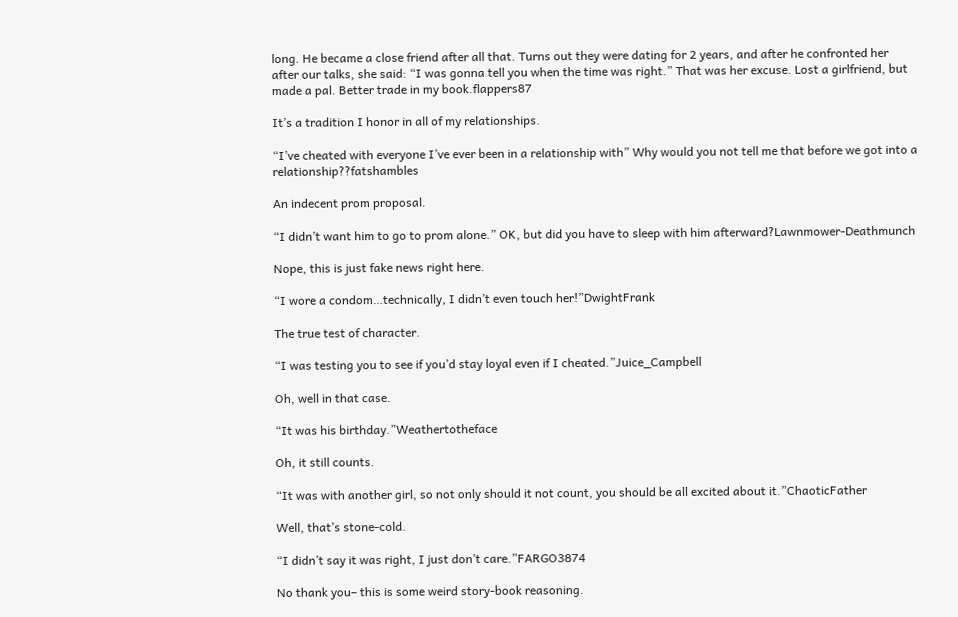long. He became a close friend after all that. Turns out they were dating for 2 years, and after he confronted her after our talks, she said: “I was gonna tell you when the time was right.” That was her excuse. Lost a girlfriend, but made a pal. Better trade in my book.flappers87

It’s a tradition I honor in all of my relationships.

“I’ve cheated with everyone I’ve ever been in a relationship with” Why would you not tell me that before we got into a relationship??fatshambles

An indecent prom proposal.

“I didn’t want him to go to prom alone.” OK, but did you have to sleep with him afterward?Lawnmower-Deathmunch

Nope, this is just fake news right here.

“I wore a condom…technically, I didn’t even touch her!”DwightFrank

The true test of character.

“I was testing you to see if you’d stay loyal even if I cheated.”Juice_Campbell

Oh, well in that case.

“It was his birthday.”Weathertotheface

Oh, it still counts.

“It was with another girl, so not only should it not count, you should be all excited about it.”ChaoticFather

Well, that’s stone-cold.

“I didn’t say it was right, I just don’t care.”FARGO3874

No thank you– this is some weird story-book reasoning.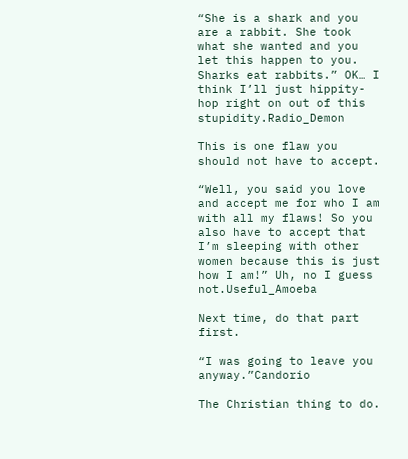“She is a shark and you are a rabbit. She took what she wanted and you let this happen to you. Sharks eat rabbits.” OK… I think I’ll just hippity-hop right on out of this stupidity.Radio_Demon

This is one flaw you should not have to accept.

“Well, you said you love and accept me for who I am with all my flaws! So you also have to accept that I’m sleeping with other women because this is just how I am!” Uh, no I guess not.Useful_Amoeba

Next time, do that part first.

“I was going to leave you anyway.”Candorio

The Christian thing to do.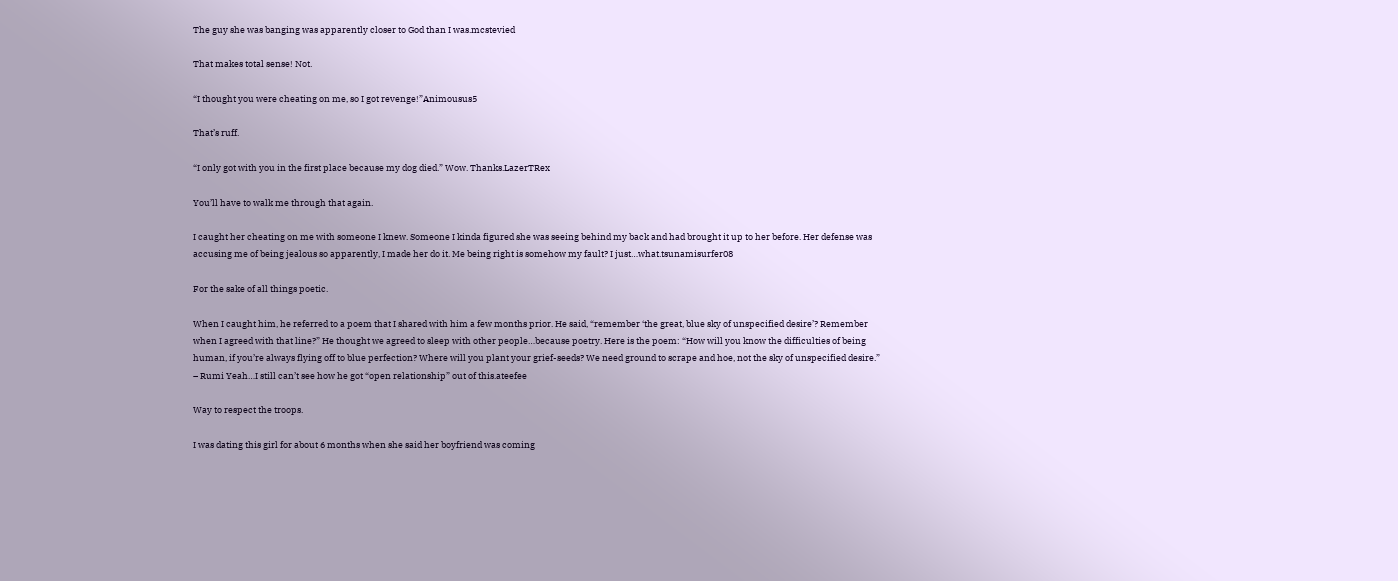The guy she was banging was apparently closer to God than I was.mcstevied

That makes total sense! Not.

“I thought you were cheating on me, so I got revenge!”Animousus5

That’s ruff.

“I only got with you in the first place because my dog died.” Wow. Thanks.LazerTRex

You’ll have to walk me through that again.

I caught her cheating on me with someone I knew. Someone I kinda figured she was seeing behind my back and had brought it up to her before. Her defense was accusing me of being jealous so apparently, I made her do it. Me being right is somehow my fault? I just…what.tsunamisurfer08

For the sake of all things poetic.

When I caught him, he referred to a poem that I shared with him a few months prior. He said, “remember ‘the great, blue sky of unspecified desire’? Remember when I agreed with that line?” He thought we agreed to sleep with other people…because poetry. Here is the poem: “How will you know the difficulties of being human, if you’re always flying off to blue perfection? Where will you plant your grief-seeds? We need ground to scrape and hoe, not the sky of unspecified desire.” – Rumi Yeah…I still can’t see how he got “open relationship” out of this.ateefee

Way to respect the troops.

I was dating this girl for about 6 months when she said her boyfriend was coming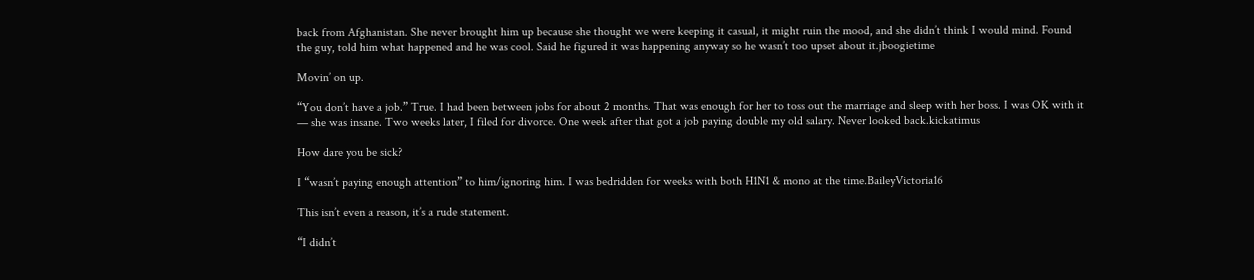back from Afghanistan. She never brought him up because she thought we were keeping it casual, it might ruin the mood, and she didn’t think I would mind. Found the guy, told him what happened and he was cool. Said he figured it was happening anyway so he wasn’t too upset about it.jboogietime

Movin’ on up.

“You don’t have a job.” True. I had been between jobs for about 2 months. That was enough for her to toss out the marriage and sleep with her boss. I was OK with it — she was insane. Two weeks later, I filed for divorce. One week after that got a job paying double my old salary. Never looked back.kickatimus

How dare you be sick?

I “wasn’t paying enough attention” to him/ignoring him. I was bedridden for weeks with both H1N1 & mono at the time.BaileyVictoria16

This isn’t even a reason, it’s a rude statement.

“I didn’t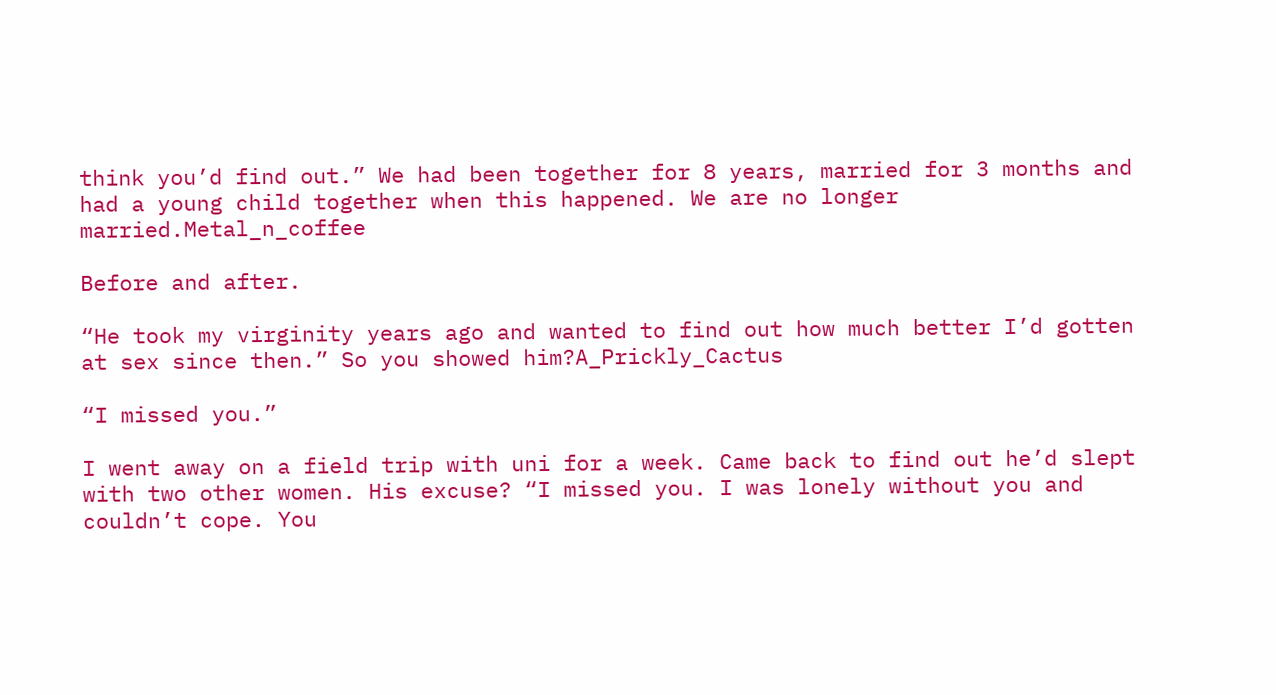think you’d find out.” We had been together for 8 years, married for 3 months and had a young child together when this happened. We are no longer married.Metal_n_coffee

Before and after.

“He took my virginity years ago and wanted to find out how much better I’d gotten at sex since then.” So you showed him?A_Prickly_Cactus

“I missed you.”

I went away on a field trip with uni for a week. Came back to find out he’d slept with two other women. His excuse? “I missed you. I was lonely without you and couldn’t cope. You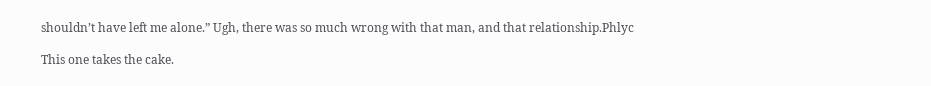shouldn’t have left me alone.” Ugh, there was so much wrong with that man, and that relationship.Phlyc

This one takes the cake.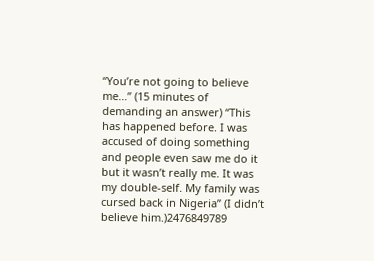“You’re not going to believe me…” (15 minutes of demanding an answer) “This has happened before. I was accused of doing something and people even saw me do it but it wasn’t really me. It was my double-self. My family was cursed back in Nigeria” (I didn’t believe him.)2476849789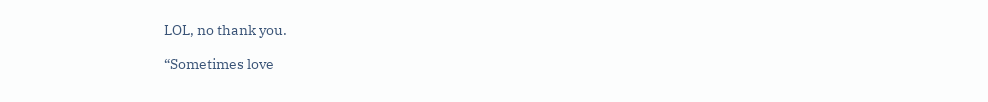LOL, no thank you.

“Sometimes love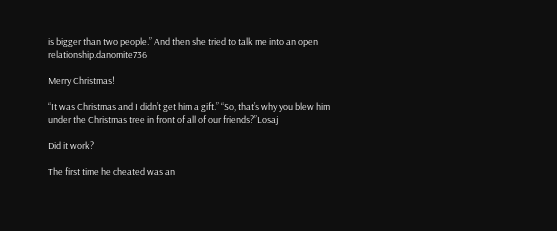is bigger than two people.” And then she tried to talk me into an open relationship.danomite736

Merry Christmas!

“It was Christmas and I didn’t get him a gift.” “So, that’s why you blew him under the Christmas tree in front of all of our friends?”Losaj

Did it work?

The first time he cheated was an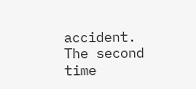accident. The second time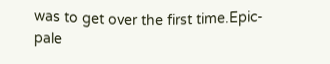was to get over the first time.Epic-pale